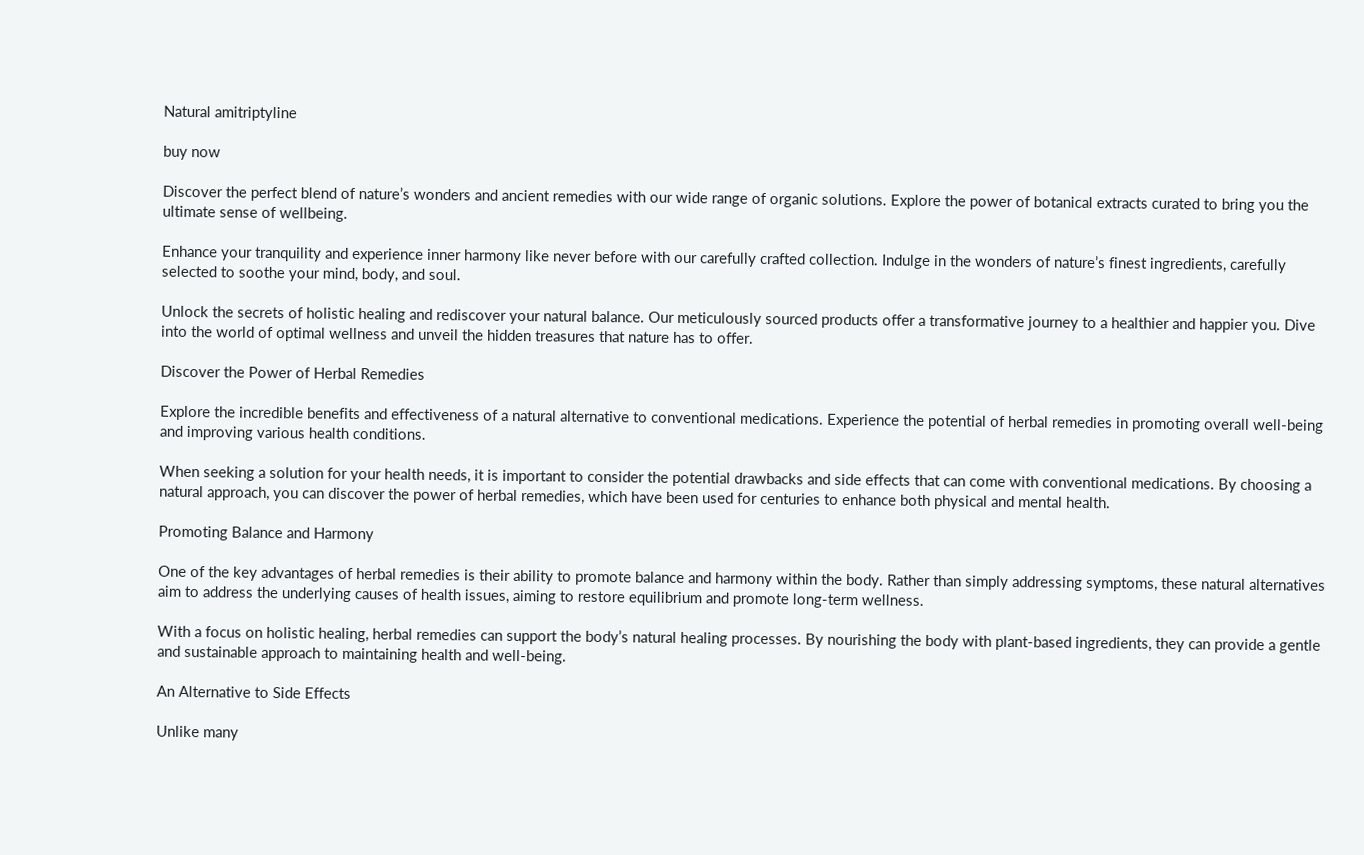Natural amitriptyline

buy now

Discover the perfect blend of nature’s wonders and ancient remedies with our wide range of organic solutions. Explore the power of botanical extracts curated to bring you the ultimate sense of wellbeing.

Enhance your tranquility and experience inner harmony like never before with our carefully crafted collection. Indulge in the wonders of nature’s finest ingredients, carefully selected to soothe your mind, body, and soul.

Unlock the secrets of holistic healing and rediscover your natural balance. Our meticulously sourced products offer a transformative journey to a healthier and happier you. Dive into the world of optimal wellness and unveil the hidden treasures that nature has to offer.

Discover the Power of Herbal Remedies

Explore the incredible benefits and effectiveness of a natural alternative to conventional medications. Experience the potential of herbal remedies in promoting overall well-being and improving various health conditions.

When seeking a solution for your health needs, it is important to consider the potential drawbacks and side effects that can come with conventional medications. By choosing a natural approach, you can discover the power of herbal remedies, which have been used for centuries to enhance both physical and mental health.

Promoting Balance and Harmony

One of the key advantages of herbal remedies is their ability to promote balance and harmony within the body. Rather than simply addressing symptoms, these natural alternatives aim to address the underlying causes of health issues, aiming to restore equilibrium and promote long-term wellness.

With a focus on holistic healing, herbal remedies can support the body’s natural healing processes. By nourishing the body with plant-based ingredients, they can provide a gentle and sustainable approach to maintaining health and well-being.

An Alternative to Side Effects

Unlike many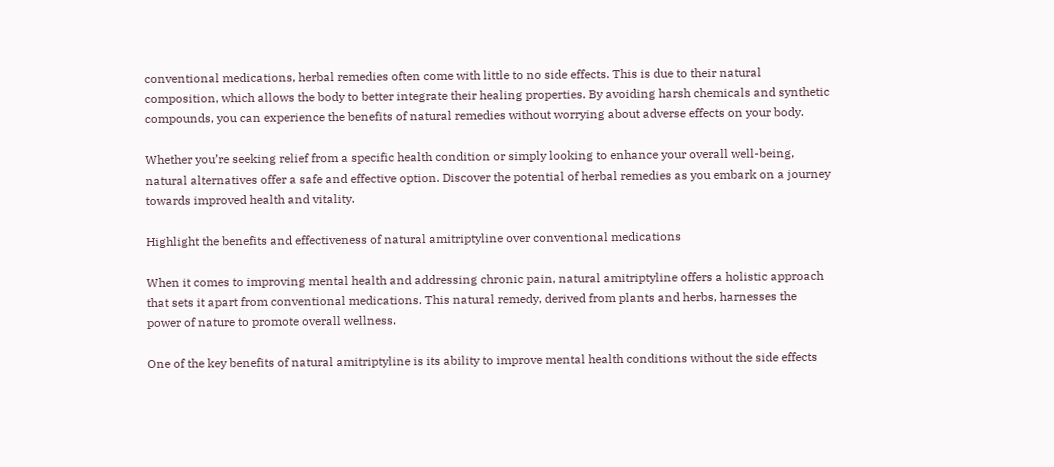conventional medications, herbal remedies often come with little to no side effects. This is due to their natural composition, which allows the body to better integrate their healing properties. By avoiding harsh chemicals and synthetic compounds, you can experience the benefits of natural remedies without worrying about adverse effects on your body.

Whether you’re seeking relief from a specific health condition or simply looking to enhance your overall well-being, natural alternatives offer a safe and effective option. Discover the potential of herbal remedies as you embark on a journey towards improved health and vitality.

Highlight the benefits and effectiveness of natural amitriptyline over conventional medications

When it comes to improving mental health and addressing chronic pain, natural amitriptyline offers a holistic approach that sets it apart from conventional medications. This natural remedy, derived from plants and herbs, harnesses the power of nature to promote overall wellness.

One of the key benefits of natural amitriptyline is its ability to improve mental health conditions without the side effects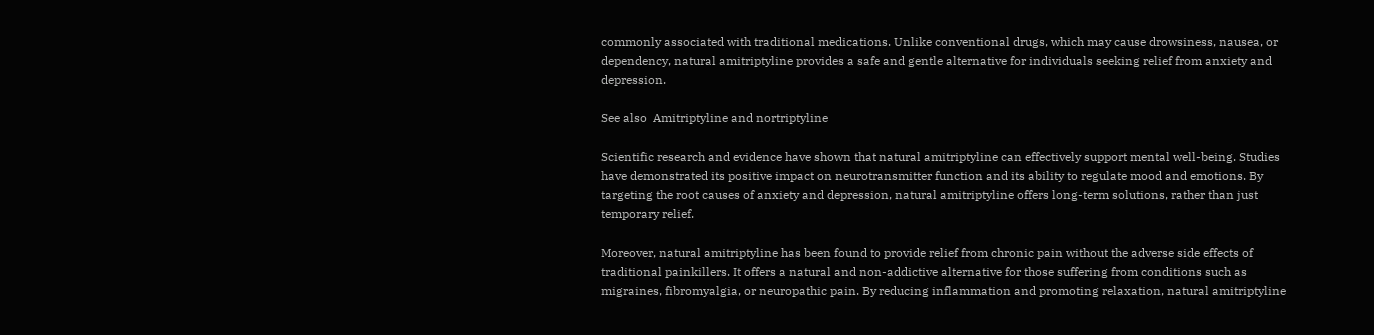commonly associated with traditional medications. Unlike conventional drugs, which may cause drowsiness, nausea, or dependency, natural amitriptyline provides a safe and gentle alternative for individuals seeking relief from anxiety and depression.

See also  Amitriptyline and nortriptyline

Scientific research and evidence have shown that natural amitriptyline can effectively support mental well-being. Studies have demonstrated its positive impact on neurotransmitter function and its ability to regulate mood and emotions. By targeting the root causes of anxiety and depression, natural amitriptyline offers long-term solutions, rather than just temporary relief.

Moreover, natural amitriptyline has been found to provide relief from chronic pain without the adverse side effects of traditional painkillers. It offers a natural and non-addictive alternative for those suffering from conditions such as migraines, fibromyalgia, or neuropathic pain. By reducing inflammation and promoting relaxation, natural amitriptyline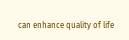can enhance quality of life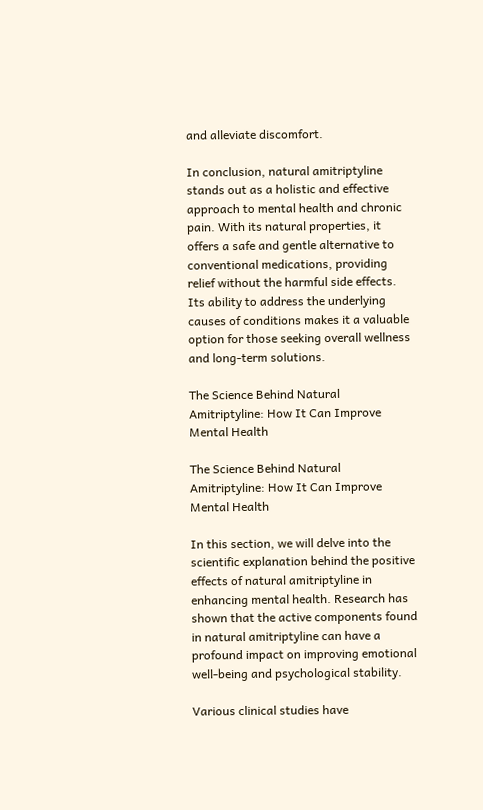and alleviate discomfort.

In conclusion, natural amitriptyline stands out as a holistic and effective approach to mental health and chronic pain. With its natural properties, it offers a safe and gentle alternative to conventional medications, providing relief without the harmful side effects. Its ability to address the underlying causes of conditions makes it a valuable option for those seeking overall wellness and long-term solutions.

The Science Behind Natural Amitriptyline: How It Can Improve Mental Health

The Science Behind Natural Amitriptyline: How It Can Improve Mental Health

In this section, we will delve into the scientific explanation behind the positive effects of natural amitriptyline in enhancing mental health. Research has shown that the active components found in natural amitriptyline can have a profound impact on improving emotional well-being and psychological stability.

Various clinical studies have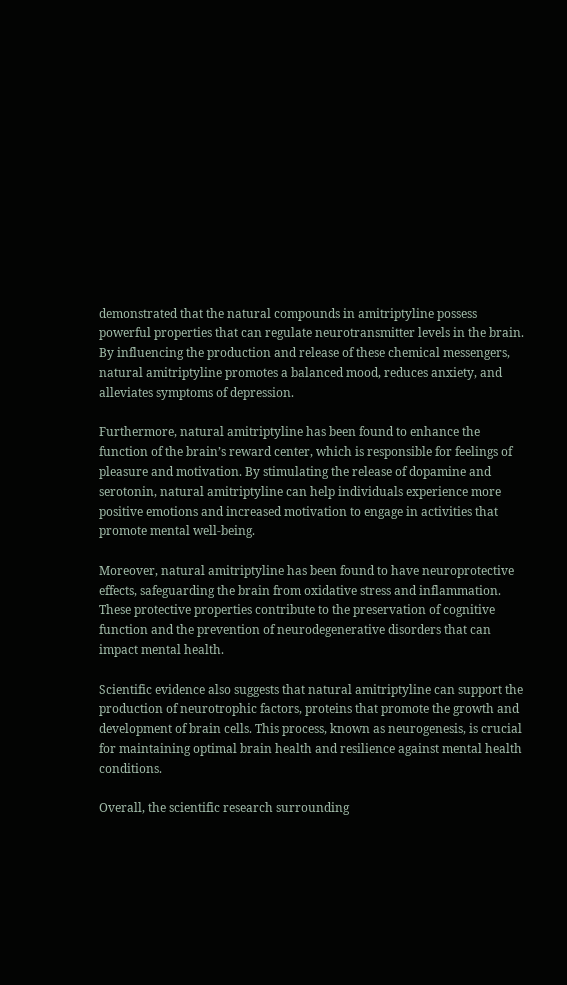demonstrated that the natural compounds in amitriptyline possess powerful properties that can regulate neurotransmitter levels in the brain. By influencing the production and release of these chemical messengers, natural amitriptyline promotes a balanced mood, reduces anxiety, and alleviates symptoms of depression.

Furthermore, natural amitriptyline has been found to enhance the function of the brain’s reward center, which is responsible for feelings of pleasure and motivation. By stimulating the release of dopamine and serotonin, natural amitriptyline can help individuals experience more positive emotions and increased motivation to engage in activities that promote mental well-being.

Moreover, natural amitriptyline has been found to have neuroprotective effects, safeguarding the brain from oxidative stress and inflammation. These protective properties contribute to the preservation of cognitive function and the prevention of neurodegenerative disorders that can impact mental health.

Scientific evidence also suggests that natural amitriptyline can support the production of neurotrophic factors, proteins that promote the growth and development of brain cells. This process, known as neurogenesis, is crucial for maintaining optimal brain health and resilience against mental health conditions.

Overall, the scientific research surrounding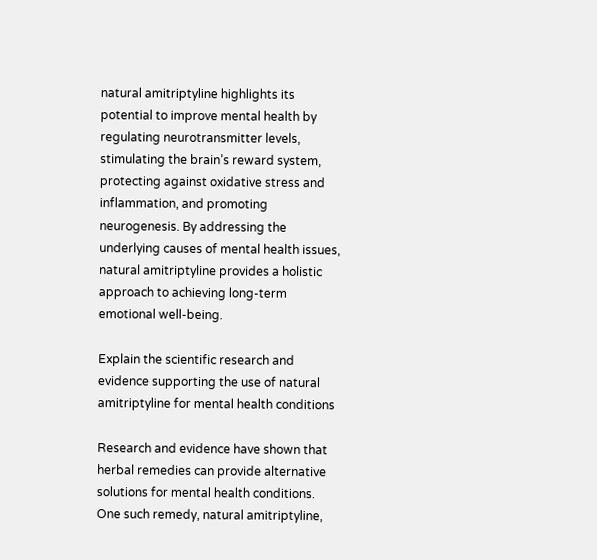natural amitriptyline highlights its potential to improve mental health by regulating neurotransmitter levels, stimulating the brain’s reward system, protecting against oxidative stress and inflammation, and promoting neurogenesis. By addressing the underlying causes of mental health issues, natural amitriptyline provides a holistic approach to achieving long-term emotional well-being.

Explain the scientific research and evidence supporting the use of natural amitriptyline for mental health conditions

Research and evidence have shown that herbal remedies can provide alternative solutions for mental health conditions. One such remedy, natural amitriptyline,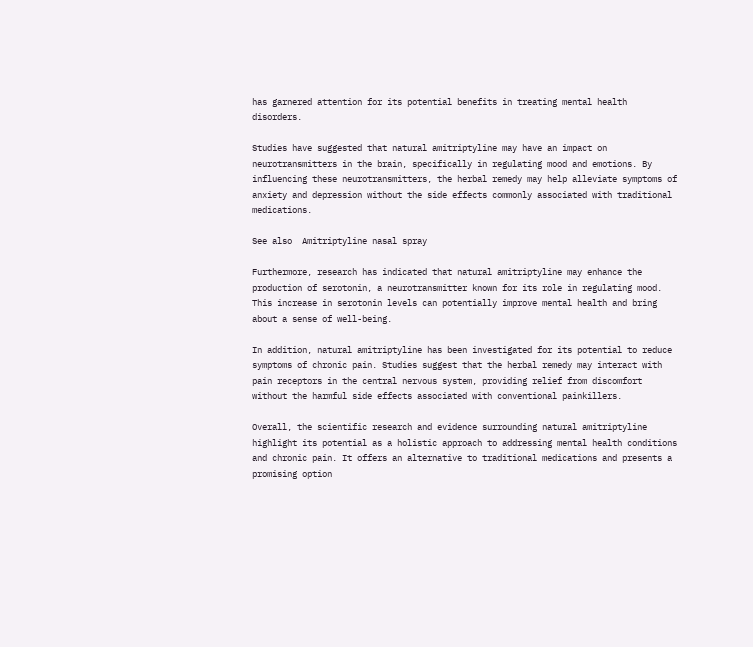has garnered attention for its potential benefits in treating mental health disorders.

Studies have suggested that natural amitriptyline may have an impact on neurotransmitters in the brain, specifically in regulating mood and emotions. By influencing these neurotransmitters, the herbal remedy may help alleviate symptoms of anxiety and depression without the side effects commonly associated with traditional medications.

See also  Amitriptyline nasal spray

Furthermore, research has indicated that natural amitriptyline may enhance the production of serotonin, a neurotransmitter known for its role in regulating mood. This increase in serotonin levels can potentially improve mental health and bring about a sense of well-being.

In addition, natural amitriptyline has been investigated for its potential to reduce symptoms of chronic pain. Studies suggest that the herbal remedy may interact with pain receptors in the central nervous system, providing relief from discomfort without the harmful side effects associated with conventional painkillers.

Overall, the scientific research and evidence surrounding natural amitriptyline highlight its potential as a holistic approach to addressing mental health conditions and chronic pain. It offers an alternative to traditional medications and presents a promising option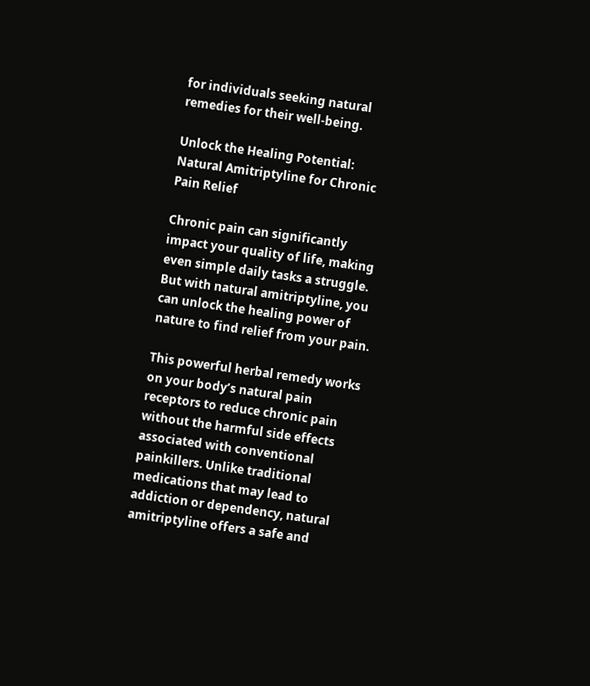for individuals seeking natural remedies for their well-being.

Unlock the Healing Potential: Natural Amitriptyline for Chronic Pain Relief

Chronic pain can significantly impact your quality of life, making even simple daily tasks a struggle. But with natural amitriptyline, you can unlock the healing power of nature to find relief from your pain.

This powerful herbal remedy works on your body’s natural pain receptors to reduce chronic pain without the harmful side effects associated with conventional painkillers. Unlike traditional medications that may lead to addiction or dependency, natural amitriptyline offers a safe and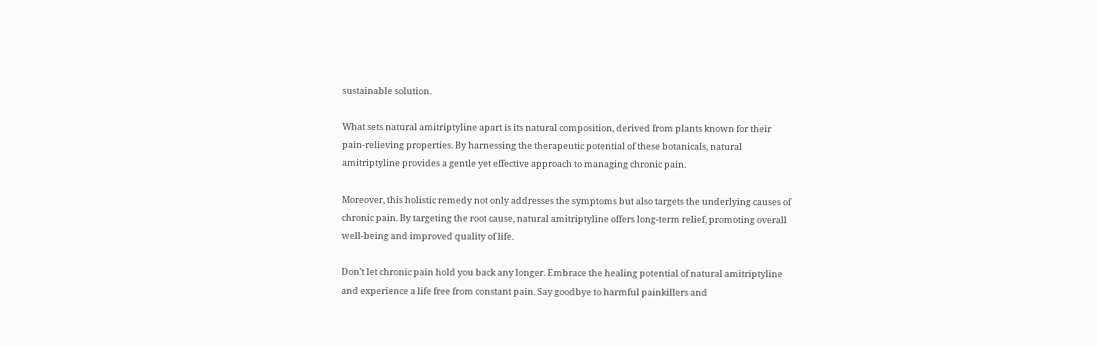sustainable solution.

What sets natural amitriptyline apart is its natural composition, derived from plants known for their pain-relieving properties. By harnessing the therapeutic potential of these botanicals, natural amitriptyline provides a gentle yet effective approach to managing chronic pain.

Moreover, this holistic remedy not only addresses the symptoms but also targets the underlying causes of chronic pain. By targeting the root cause, natural amitriptyline offers long-term relief, promoting overall well-being and improved quality of life.

Don’t let chronic pain hold you back any longer. Embrace the healing potential of natural amitriptyline and experience a life free from constant pain. Say goodbye to harmful painkillers and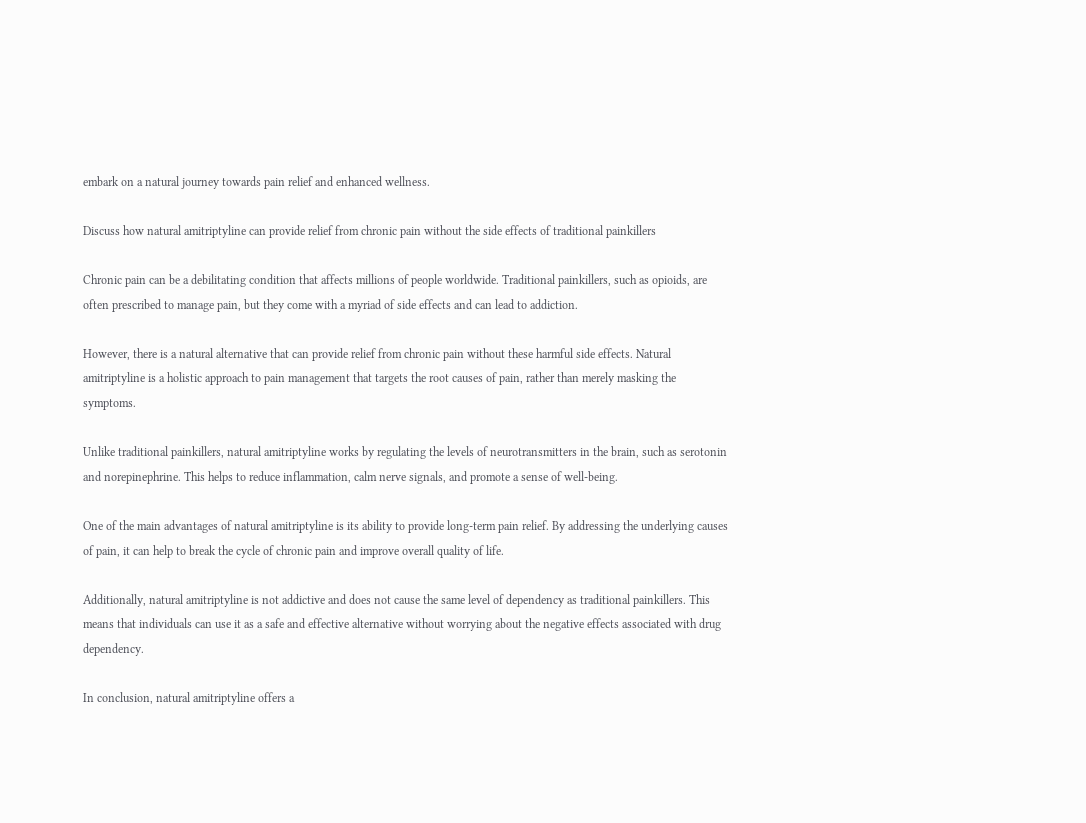embark on a natural journey towards pain relief and enhanced wellness.

Discuss how natural amitriptyline can provide relief from chronic pain without the side effects of traditional painkillers

Chronic pain can be a debilitating condition that affects millions of people worldwide. Traditional painkillers, such as opioids, are often prescribed to manage pain, but they come with a myriad of side effects and can lead to addiction.

However, there is a natural alternative that can provide relief from chronic pain without these harmful side effects. Natural amitriptyline is a holistic approach to pain management that targets the root causes of pain, rather than merely masking the symptoms.

Unlike traditional painkillers, natural amitriptyline works by regulating the levels of neurotransmitters in the brain, such as serotonin and norepinephrine. This helps to reduce inflammation, calm nerve signals, and promote a sense of well-being.

One of the main advantages of natural amitriptyline is its ability to provide long-term pain relief. By addressing the underlying causes of pain, it can help to break the cycle of chronic pain and improve overall quality of life.

Additionally, natural amitriptyline is not addictive and does not cause the same level of dependency as traditional painkillers. This means that individuals can use it as a safe and effective alternative without worrying about the negative effects associated with drug dependency.

In conclusion, natural amitriptyline offers a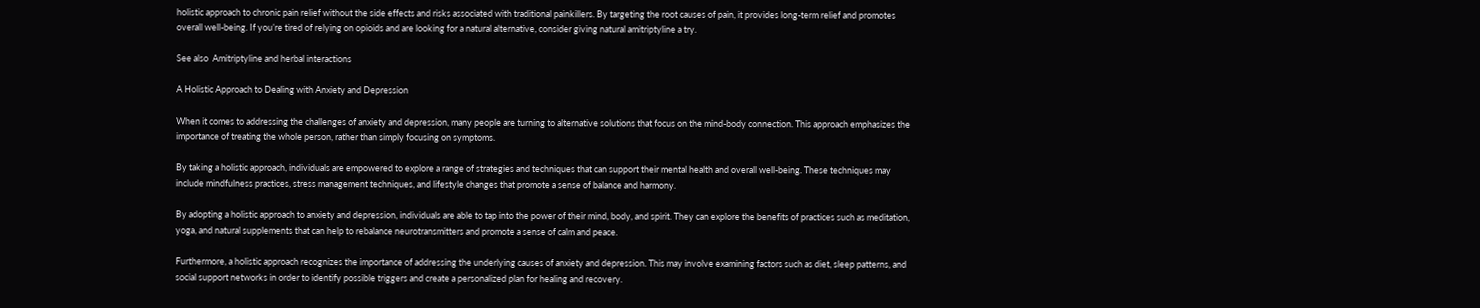holistic approach to chronic pain relief without the side effects and risks associated with traditional painkillers. By targeting the root causes of pain, it provides long-term relief and promotes overall well-being. If you’re tired of relying on opioids and are looking for a natural alternative, consider giving natural amitriptyline a try.

See also  Amitriptyline and herbal interactions

A Holistic Approach to Dealing with Anxiety and Depression

When it comes to addressing the challenges of anxiety and depression, many people are turning to alternative solutions that focus on the mind-body connection. This approach emphasizes the importance of treating the whole person, rather than simply focusing on symptoms.

By taking a holistic approach, individuals are empowered to explore a range of strategies and techniques that can support their mental health and overall well-being. These techniques may include mindfulness practices, stress management techniques, and lifestyle changes that promote a sense of balance and harmony.

By adopting a holistic approach to anxiety and depression, individuals are able to tap into the power of their mind, body, and spirit. They can explore the benefits of practices such as meditation, yoga, and natural supplements that can help to rebalance neurotransmitters and promote a sense of calm and peace.

Furthermore, a holistic approach recognizes the importance of addressing the underlying causes of anxiety and depression. This may involve examining factors such as diet, sleep patterns, and social support networks in order to identify possible triggers and create a personalized plan for healing and recovery.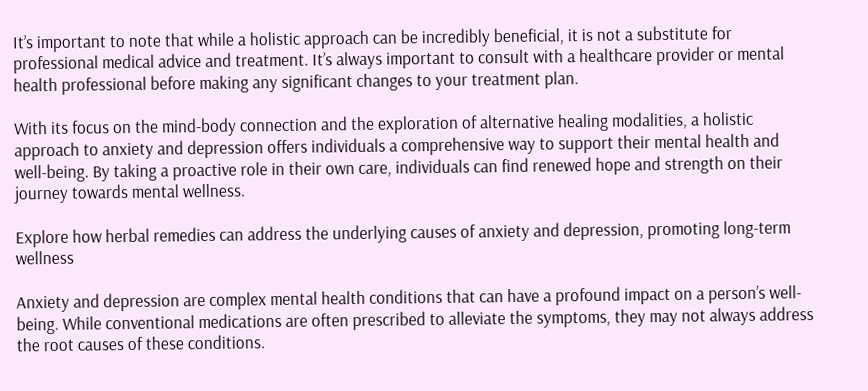It’s important to note that while a holistic approach can be incredibly beneficial, it is not a substitute for professional medical advice and treatment. It’s always important to consult with a healthcare provider or mental health professional before making any significant changes to your treatment plan.

With its focus on the mind-body connection and the exploration of alternative healing modalities, a holistic approach to anxiety and depression offers individuals a comprehensive way to support their mental health and well-being. By taking a proactive role in their own care, individuals can find renewed hope and strength on their journey towards mental wellness.

Explore how herbal remedies can address the underlying causes of anxiety and depression, promoting long-term wellness

Anxiety and depression are complex mental health conditions that can have a profound impact on a person’s well-being. While conventional medications are often prescribed to alleviate the symptoms, they may not always address the root causes of these conditions.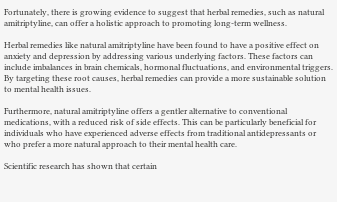Fortunately, there is growing evidence to suggest that herbal remedies, such as natural amitriptyline, can offer a holistic approach to promoting long-term wellness.

Herbal remedies like natural amitriptyline have been found to have a positive effect on anxiety and depression by addressing various underlying factors. These factors can include imbalances in brain chemicals, hormonal fluctuations, and environmental triggers. By targeting these root causes, herbal remedies can provide a more sustainable solution to mental health issues.

Furthermore, natural amitriptyline offers a gentler alternative to conventional medications, with a reduced risk of side effects. This can be particularly beneficial for individuals who have experienced adverse effects from traditional antidepressants or who prefer a more natural approach to their mental health care.

Scientific research has shown that certain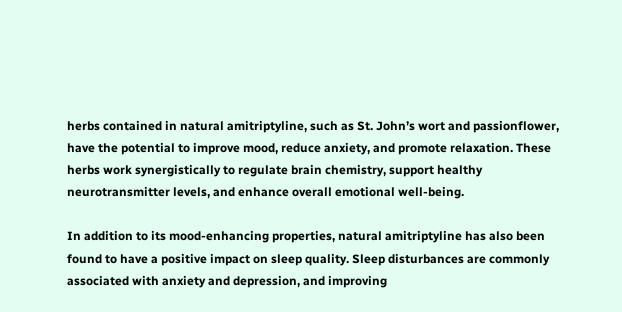herbs contained in natural amitriptyline, such as St. John’s wort and passionflower, have the potential to improve mood, reduce anxiety, and promote relaxation. These herbs work synergistically to regulate brain chemistry, support healthy neurotransmitter levels, and enhance overall emotional well-being.

In addition to its mood-enhancing properties, natural amitriptyline has also been found to have a positive impact on sleep quality. Sleep disturbances are commonly associated with anxiety and depression, and improving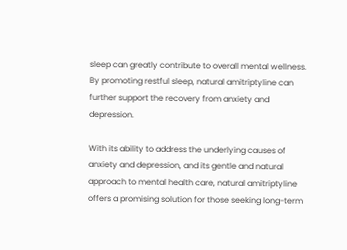sleep can greatly contribute to overall mental wellness. By promoting restful sleep, natural amitriptyline can further support the recovery from anxiety and depression.

With its ability to address the underlying causes of anxiety and depression, and its gentle and natural approach to mental health care, natural amitriptyline offers a promising solution for those seeking long-term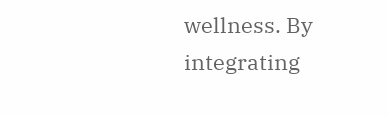wellness. By integrating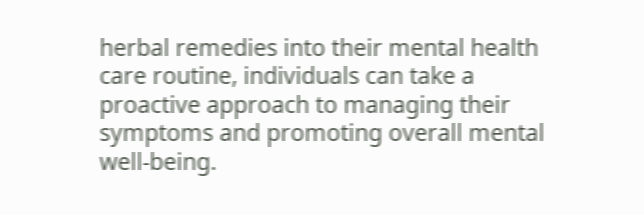herbal remedies into their mental health care routine, individuals can take a proactive approach to managing their symptoms and promoting overall mental well-being.